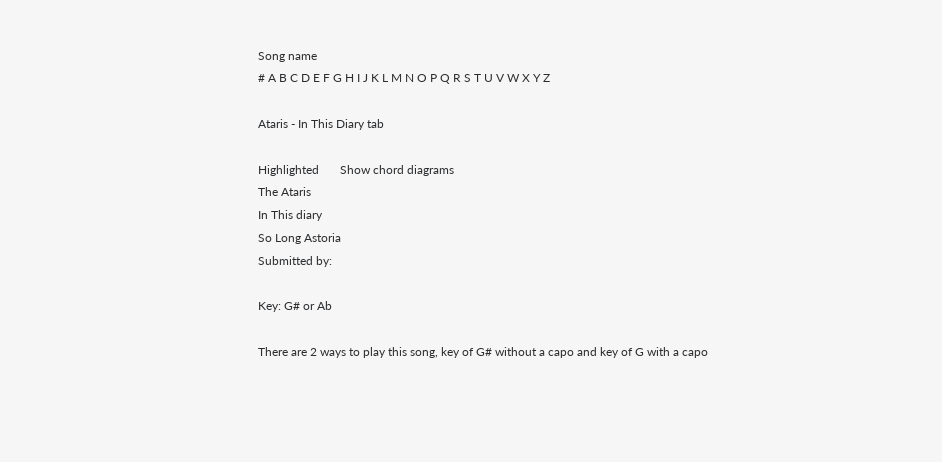Song name
# A B C D E F G H I J K L M N O P Q R S T U V W X Y Z

Ataris - In This Diary tab

Highlighted       Show chord diagrams
The Ataris
In This diary
So Long Astoria
Submitted by:

Key: G# or Ab

There are 2 ways to play this song, key of G# without a capo and key of G with a capo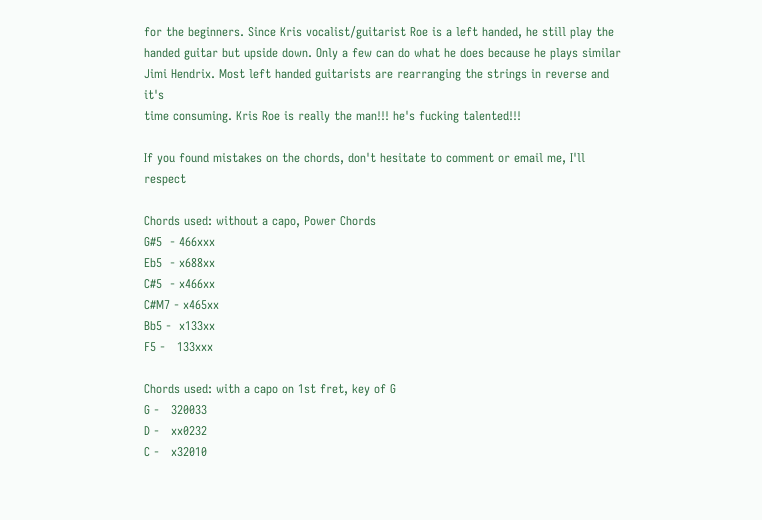for the beginners. Since Kris vocalist/guitarist Roe is a left handed, he still play the
handed guitar but upside down. Only a few can do what he does because he plays similar
Jimi Hendrix. Most left handed guitarists are rearranging the strings in reverse and it's
time consuming. Kris Roe is really the man!!! he's fucking talented!!!

If you found mistakes on the chords, don't hesitate to comment or email me, I'll respect

Chords used: without a capo, Power Chords
G#5  - 466xxx
Eb5  - x688xx
C#5  - x466xx
C#M7 - x465xx
Bb5 -  x133xx
F5 -   133xxx

Chords used: with a capo on 1st fret, key of G
G -   320033
D -   xx0232
C -   x32010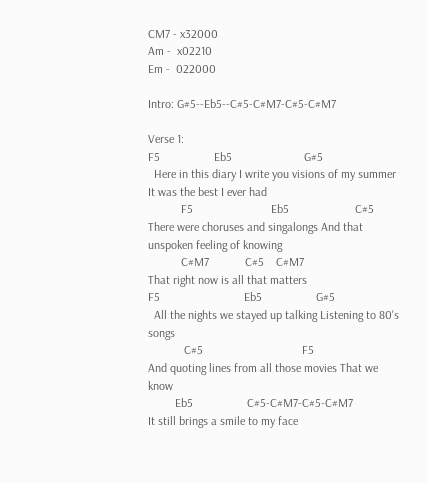CM7 - x32000
Am -  x02210
Em -  022000

Intro: G#5--Eb5--C#5-C#M7-C#5-C#M7

Verse 1:
F5                  Eb5                        G#5
  Here in this diary I write you visions of my summer
It was the best I ever had
           F5                          Eb5                      C#5
There were choruses and singalongs And that unspoken feeling of knowing
           C#M7            C#5    C#M7
That right now is all that matters
F5                            Eb5                  G#5
  All the nights we stayed up talking Listening to 80's songs
            C#5                                 F5
And quoting lines from all those movies That we know
         Eb5                  C#5-C#M7-C#5-C#M7
It still brings a smile to my face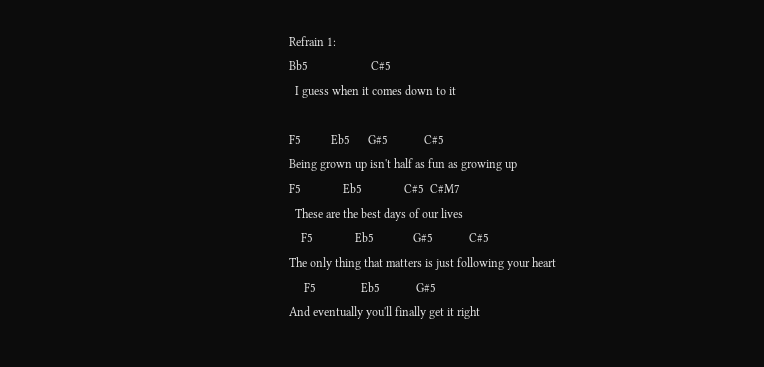Refrain 1:
Bb5                     C#5
  I guess when it comes down to it

F5          Eb5      G#5            C#5
Being grown up isn't half as fun as growing up
F5              Eb5              C#5  C#M7
  These are the best days of our lives
    F5              Eb5             G#5            C#5
The only thing that matters is just following your heart
     F5               Eb5            G#5
And eventually you'll finally get it right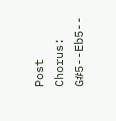Post Chorus: G#5--Eb5--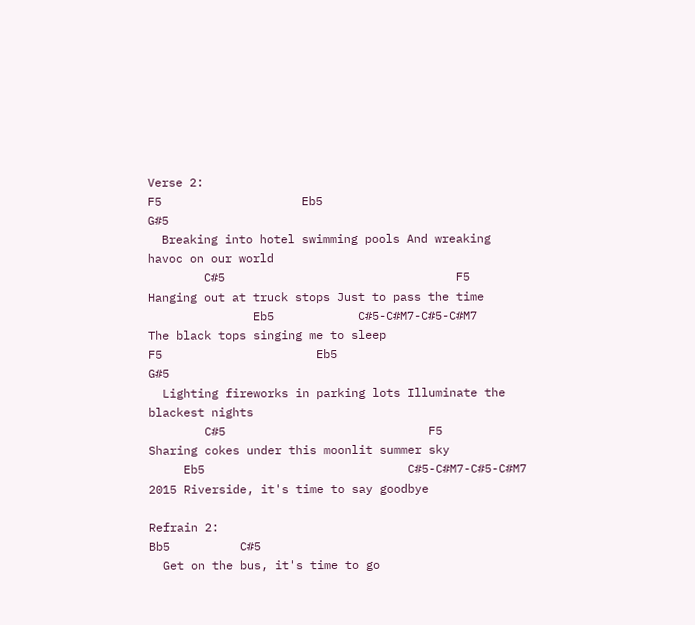Verse 2:
F5                    Eb5                               G#5
  Breaking into hotel swimming pools And wreaking havoc on our world
        C#5                                 F5
Hanging out at truck stops Just to pass the time
               Eb5            C#5-C#M7-C#5-C#M7
The black tops singing me to sleep
F5                      Eb5                         G#5
  Lighting fireworks in parking lots Illuminate the blackest nights
        C#5                             F5
Sharing cokes under this moonlit summer sky
     Eb5                             C#5-C#M7-C#5-C#M7
2015 Riverside, it's time to say goodbye

Refrain 2:
Bb5          C#5
  Get on the bus, it's time to go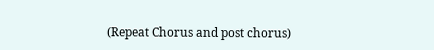(Repeat Chorus and post chorus)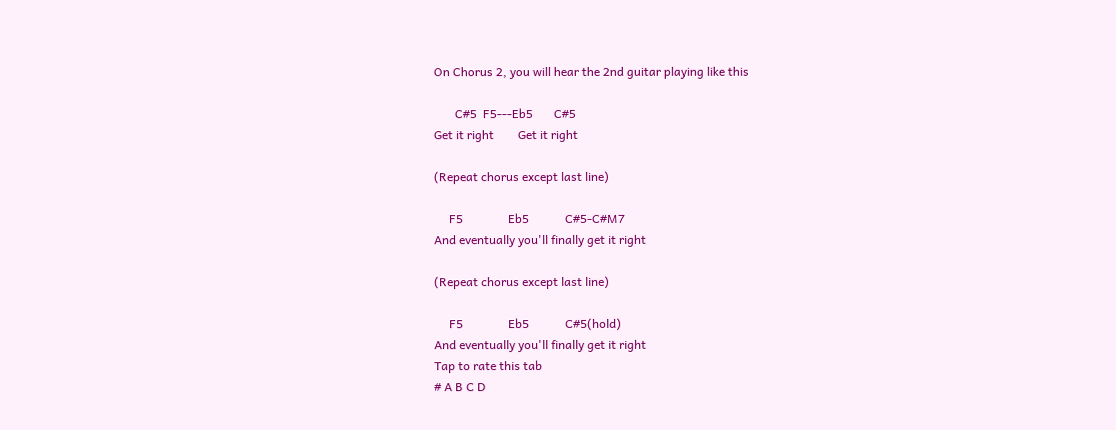On Chorus 2, you will hear the 2nd guitar playing like this

       C#5  F5---Eb5       C#5
Get it right        Get it right

(Repeat chorus except last line)

     F5               Eb5            C#5-C#M7
And eventually you'll finally get it right

(Repeat chorus except last line)

     F5               Eb5            C#5(hold)
And eventually you'll finally get it right
Tap to rate this tab
# A B C D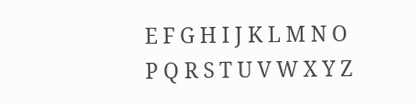E F G H I J K L M N O P Q R S T U V W X Y Z